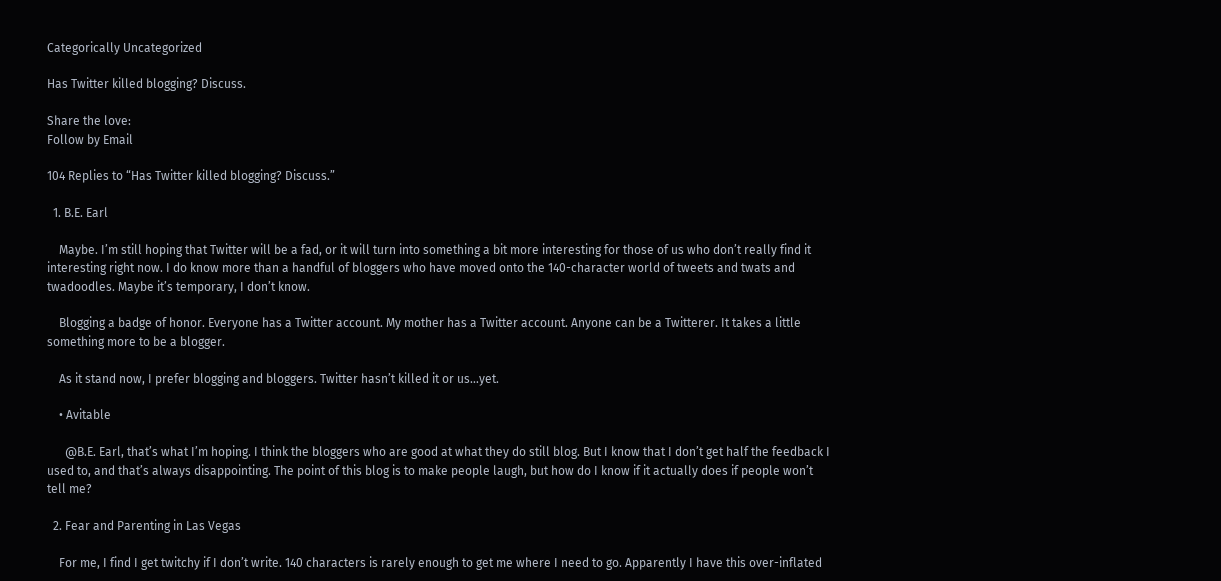Categorically Uncategorized

Has Twitter killed blogging? Discuss.

Share the love:
Follow by Email

104 Replies to “Has Twitter killed blogging? Discuss.”

  1. B.E. Earl

    Maybe. I’m still hoping that Twitter will be a fad, or it will turn into something a bit more interesting for those of us who don’t really find it interesting right now. I do know more than a handful of bloggers who have moved onto the 140-character world of tweets and twats and twadoodles. Maybe it’s temporary, I don’t know.

    Blogging a badge of honor. Everyone has a Twitter account. My mother has a Twitter account. Anyone can be a Twitterer. It takes a little something more to be a blogger.

    As it stand now, I prefer blogging and bloggers. Twitter hasn’t killed it or us…yet.

    • Avitable

      @B.E. Earl, that’s what I’m hoping. I think the bloggers who are good at what they do still blog. But I know that I don’t get half the feedback I used to, and that’s always disappointing. The point of this blog is to make people laugh, but how do I know if it actually does if people won’t tell me?

  2. Fear and Parenting in Las Vegas

    For me, I find I get twitchy if I don’t write. 140 characters is rarely enough to get me where I need to go. Apparently I have this over-inflated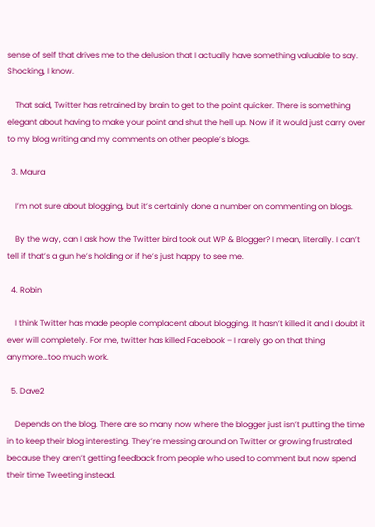sense of self that drives me to the delusion that I actually have something valuable to say. Shocking, I know.

    That said, Twitter has retrained by brain to get to the point quicker. There is something elegant about having to make your point and shut the hell up. Now if it would just carry over to my blog writing and my comments on other people’s blogs.

  3. Maura

    I’m not sure about blogging, but it’s certainly done a number on commenting on blogs.

    By the way, can I ask how the Twitter bird took out WP & Blogger? I mean, literally. I can’t tell if that’s a gun he’s holding or if he’s just happy to see me.

  4. Robin

    I think Twitter has made people complacent about blogging. It hasn’t killed it and I doubt it ever will completely. For me, twitter has killed Facebook – I rarely go on that thing anymore…too much work.

  5. Dave2

    Depends on the blog. There are so many now where the blogger just isn’t putting the time in to keep their blog interesting. They’re messing around on Twitter or growing frustrated because they aren’t getting feedback from people who used to comment but now spend their time Tweeting instead.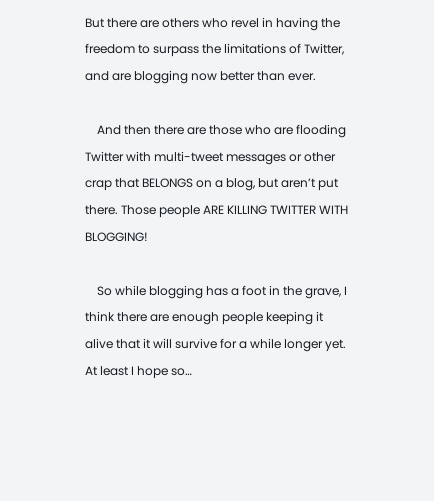But there are others who revel in having the freedom to surpass the limitations of Twitter, and are blogging now better than ever.

    And then there are those who are flooding Twitter with multi-tweet messages or other crap that BELONGS on a blog, but aren’t put there. Those people ARE KILLING TWITTER WITH BLOGGING!

    So while blogging has a foot in the grave, I think there are enough people keeping it alive that it will survive for a while longer yet. At least I hope so…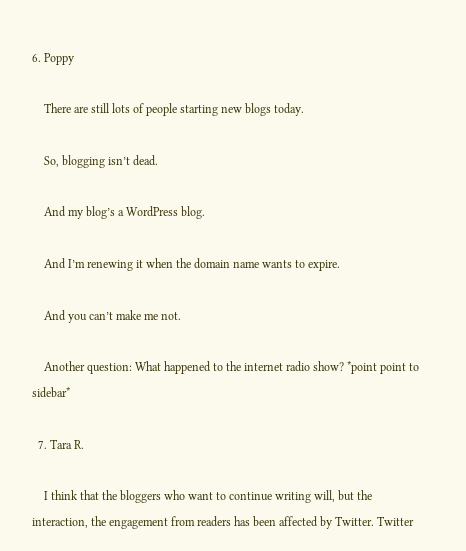6. Poppy

    There are still lots of people starting new blogs today.

    So, blogging isn’t dead.

    And my blog’s a WordPress blog.

    And I’m renewing it when the domain name wants to expire.

    And you can’t make me not.

    Another question: What happened to the internet radio show? *point point to sidebar*

  7. Tara R.

    I think that the bloggers who want to continue writing will, but the interaction, the engagement from readers has been affected by Twitter. Twitter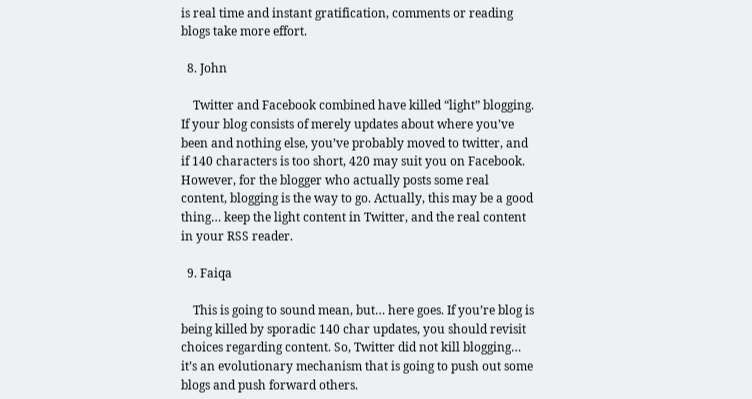is real time and instant gratification, comments or reading blogs take more effort.

  8. John

    Twitter and Facebook combined have killed “light” blogging. If your blog consists of merely updates about where you’ve been and nothing else, you’ve probably moved to twitter, and if 140 characters is too short, 420 may suit you on Facebook. However, for the blogger who actually posts some real content, blogging is the way to go. Actually, this may be a good thing… keep the light content in Twitter, and the real content in your RSS reader.

  9. Faiqa

    This is going to sound mean, but… here goes. If you’re blog is being killed by sporadic 140 char updates, you should revisit choices regarding content. So, Twitter did not kill blogging… it’s an evolutionary mechanism that is going to push out some blogs and push forward others.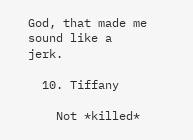God, that made me sound like a jerk.

  10. Tiffany

    Not *killed*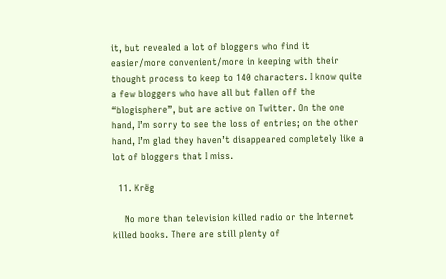it, but revealed a lot of bloggers who find it easier/more convenient/more in keeping with their thought process to keep to 140 characters. I know quite a few bloggers who have all but fallen off the “blogisphere”, but are active on Twitter. On the one hand, I’m sorry to see the loss of entries; on the other hand, I’m glad they haven’t disappeared completely like a lot of bloggers that I miss.

  11. Krëg

    No more than television killed radio or the Internet killed books. There are still plenty of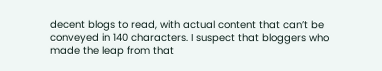decent blogs to read, with actual content that can’t be conveyed in 140 characters. I suspect that bloggers who made the leap from that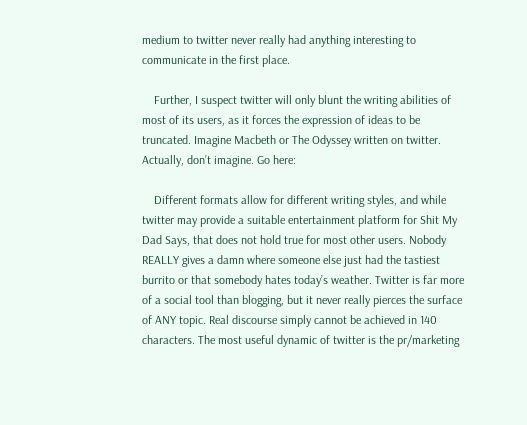medium to twitter never really had anything interesting to communicate in the first place.

    Further, I suspect twitter will only blunt the writing abilities of most of its users, as it forces the expression of ideas to be truncated. Imagine Macbeth or The Odyssey written on twitter. Actually, don’t imagine. Go here:

    Different formats allow for different writing styles, and while twitter may provide a suitable entertainment platform for Shit My Dad Says, that does not hold true for most other users. Nobody REALLY gives a damn where someone else just had the tastiest burrito or that somebody hates today’s weather. Twitter is far more of a social tool than blogging, but it never really pierces the surface of ANY topic. Real discourse simply cannot be achieved in 140 characters. The most useful dynamic of twitter is the pr/marketing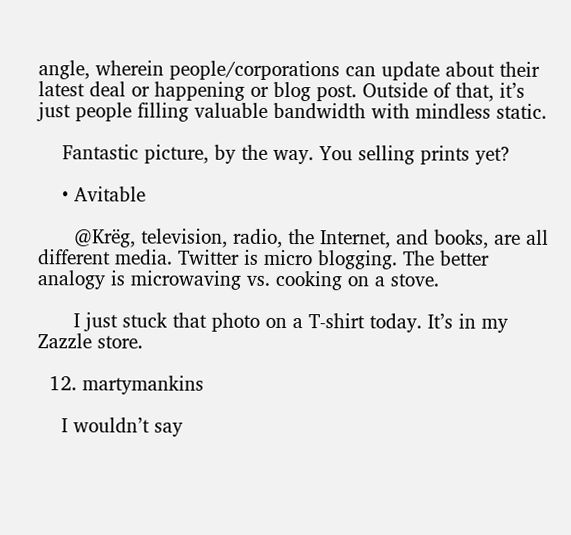angle, wherein people/corporations can update about their latest deal or happening or blog post. Outside of that, it’s just people filling valuable bandwidth with mindless static.

    Fantastic picture, by the way. You selling prints yet?

    • Avitable

      @Krëg, television, radio, the Internet, and books, are all different media. Twitter is micro blogging. The better analogy is microwaving vs. cooking on a stove.

      I just stuck that photo on a T-shirt today. It’s in my Zazzle store.

  12. martymankins

    I wouldn’t say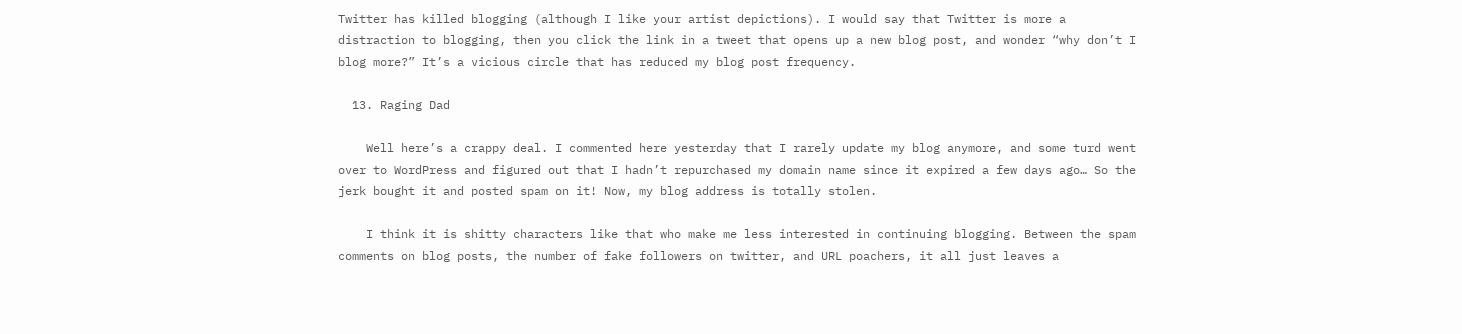Twitter has killed blogging (although I like your artist depictions). I would say that Twitter is more a distraction to blogging, then you click the link in a tweet that opens up a new blog post, and wonder “why don’t I blog more?” It’s a vicious circle that has reduced my blog post frequency.

  13. Raging Dad

    Well here’s a crappy deal. I commented here yesterday that I rarely update my blog anymore, and some turd went over to WordPress and figured out that I hadn’t repurchased my domain name since it expired a few days ago… So the jerk bought it and posted spam on it! Now, my blog address is totally stolen.

    I think it is shitty characters like that who make me less interested in continuing blogging. Between the spam comments on blog posts, the number of fake followers on twitter, and URL poachers, it all just leaves a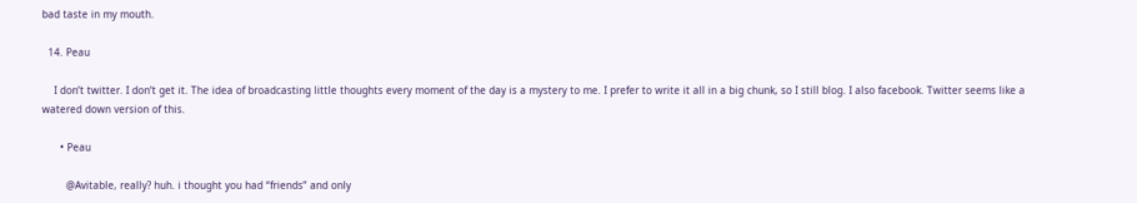bad taste in my mouth.

  14. Peau

    I don’t twitter. I don’t get it. The idea of broadcasting little thoughts every moment of the day is a mystery to me. I prefer to write it all in a big chunk, so I still blog. I also facebook. Twitter seems like a watered down version of this.

      • Peau

        @Avitable, really? huh. i thought you had “friends” and only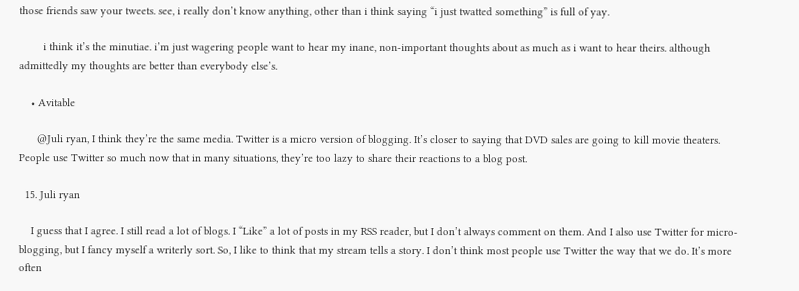those friends saw your tweets. see, i really don’t know anything, other than i think saying “i just twatted something” is full of yay.

        i think it’s the minutiae. i’m just wagering people want to hear my inane, non-important thoughts about as much as i want to hear theirs. although admittedly my thoughts are better than everybody else’s.

    • Avitable

      @Juli ryan, I think they’re the same media. Twitter is a micro version of blogging. It’s closer to saying that DVD sales are going to kill movie theaters. People use Twitter so much now that in many situations, they’re too lazy to share their reactions to a blog post.

  15. Juli ryan

    I guess that I agree. I still read a lot of blogs. I “Like” a lot of posts in my RSS reader, but I don’t always comment on them. And I also use Twitter for micro-blogging, but I fancy myself a writerly sort. So, I like to think that my stream tells a story. I don’t think most people use Twitter the way that we do. It’s more often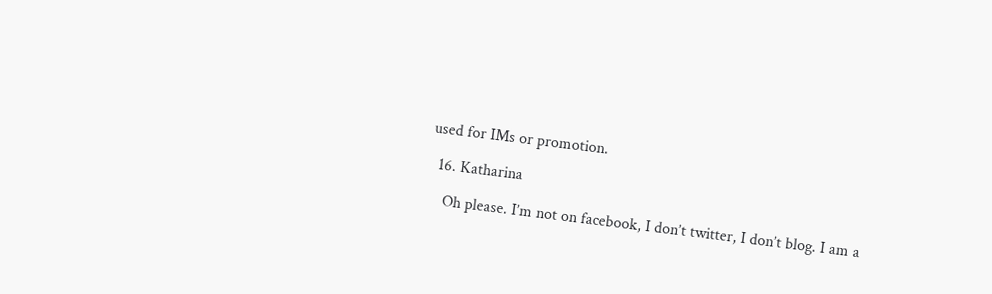used for IMs or promotion.

  16. Katharina

    Oh please. I’m not on facebook, I don’t twitter, I don’t blog. I am a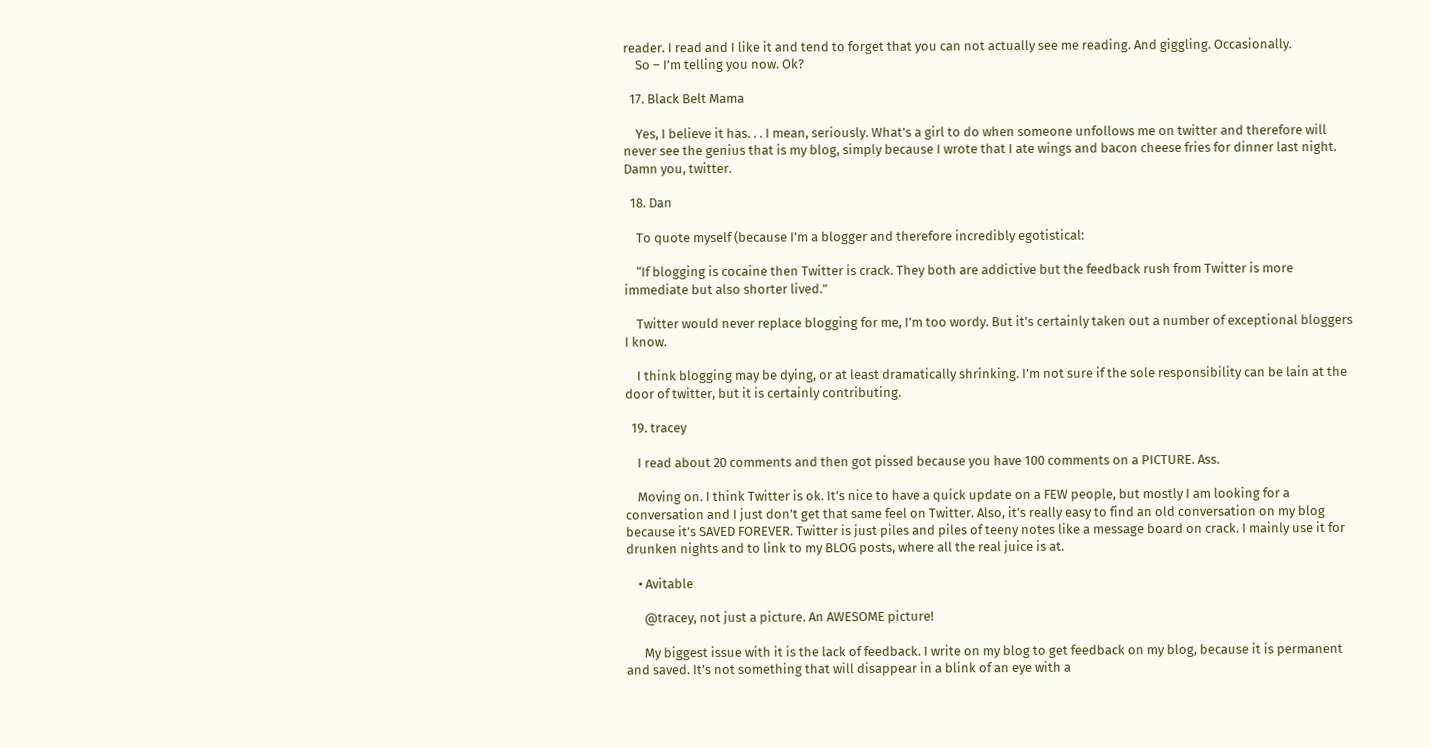reader. I read and I like it and tend to forget that you can not actually see me reading. And giggling. Occasionally.
    So – I’m telling you now. Ok?

  17. Black Belt Mama

    Yes, I believe it has. . . I mean, seriously. What’s a girl to do when someone unfollows me on twitter and therefore will never see the genius that is my blog, simply because I wrote that I ate wings and bacon cheese fries for dinner last night. Damn you, twitter.

  18. Dan

    To quote myself (because I’m a blogger and therefore incredibly egotistical:

    “If blogging is cocaine then Twitter is crack. They both are addictive but the feedback rush from Twitter is more immediate but also shorter lived.”

    Twitter would never replace blogging for me, I’m too wordy. But it’s certainly taken out a number of exceptional bloggers I know.

    I think blogging may be dying, or at least dramatically shrinking. I’m not sure if the sole responsibility can be lain at the door of twitter, but it is certainly contributing.

  19. tracey

    I read about 20 comments and then got pissed because you have 100 comments on a PICTURE. Ass.

    Moving on. I think Twitter is ok. It’s nice to have a quick update on a FEW people, but mostly I am looking for a conversation and I just don’t get that same feel on Twitter. Also, it’s really easy to find an old conversation on my blog because it’s SAVED FOREVER. Twitter is just piles and piles of teeny notes like a message board on crack. I mainly use it for drunken nights and to link to my BLOG posts, where all the real juice is at.

    • Avitable

      @tracey, not just a picture. An AWESOME picture!

      My biggest issue with it is the lack of feedback. I write on my blog to get feedback on my blog, because it is permanent and saved. It’s not something that will disappear in a blink of an eye with a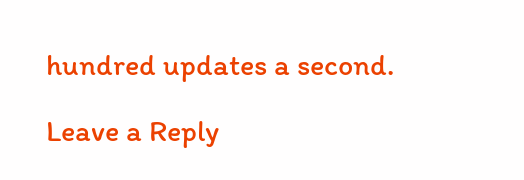hundred updates a second.

Leave a Reply